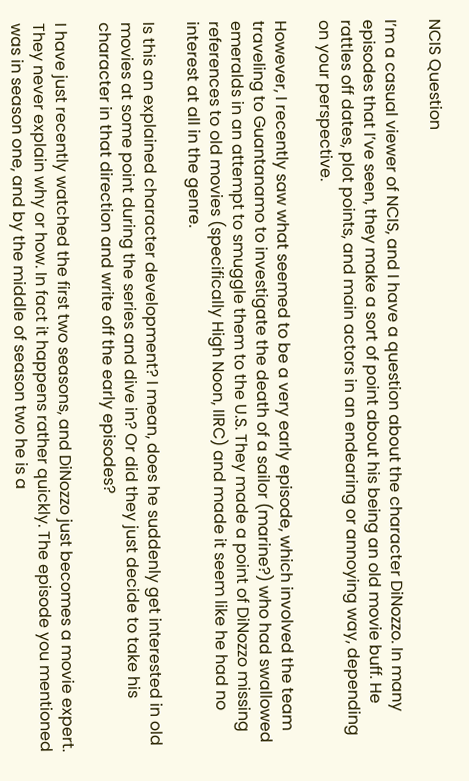NCIS Question

I’m a casual viewer of NCIS, and I have a question about the character DiNozzo. In many episodes that I’ve seen, they make a sort of point about his being an old movie buff. He rattles off dates, plot points, and main actors in an endearing or annoying way, depending on your perspective.

However, I recently saw what seemed to be a very early episode, which involved the team traveling to Guantanamo to investigate the death of a sailor (marine?) who had swallowed emeralds in an attempt to smuggle them to the U.S. They made a point of DiNozzo missing references to old movies (specifically High Noon, IIRC) and made it seem like he had no interest at all in the genre.

Is this an explained character development? I mean, does he suddenly get interested in old movies at some point during the series and dive in? Or did they just decide to take his character in that direction and write off the early episodes?

I have just recently watched the first two seasons, and DiNozzo just becomes a movie expert. They never explain why or how. In fact it happens rather quickly. The episode you mentioned was in season one, and by the middle of season two he is a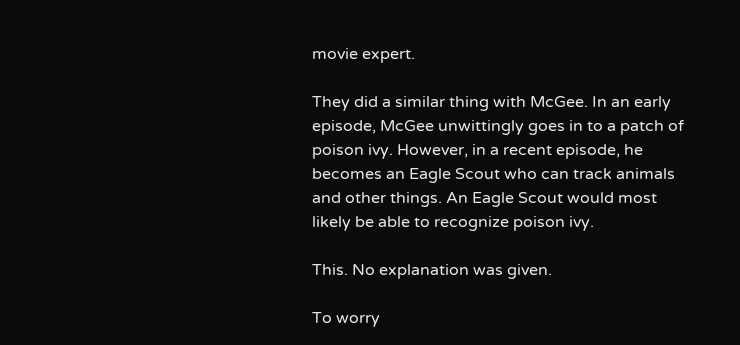movie expert.

They did a similar thing with McGee. In an early episode, McGee unwittingly goes in to a patch of poison ivy. However, in a recent episode, he becomes an Eagle Scout who can track animals and other things. An Eagle Scout would most likely be able to recognize poison ivy.

This. No explanation was given.

To worry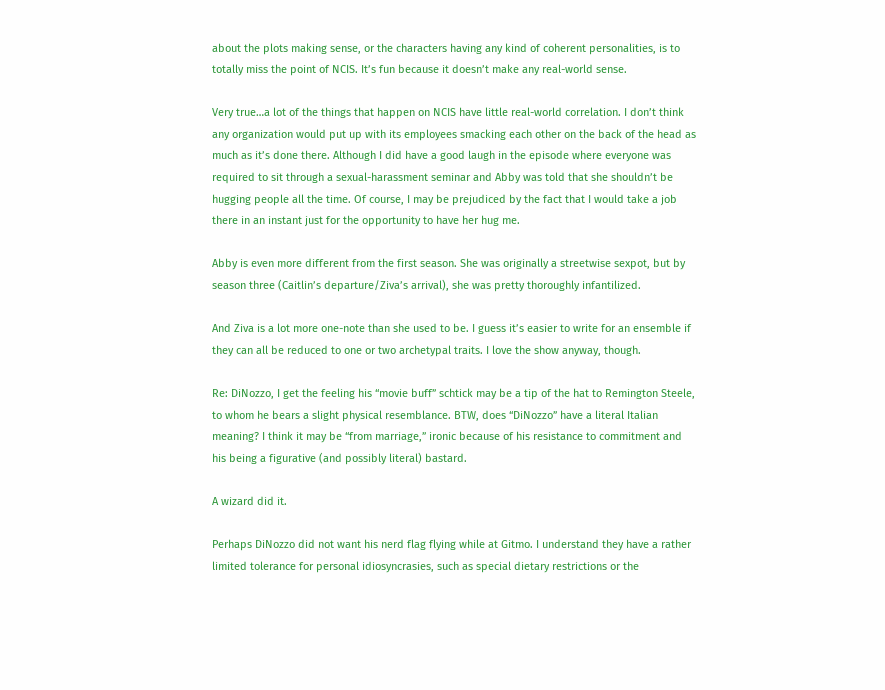about the plots making sense, or the characters having any kind of coherent personalities, is to totally miss the point of NCIS. It’s fun because it doesn’t make any real-world sense.

Very true…a lot of the things that happen on NCIS have little real-world correlation. I don’t think any organization would put up with its employees smacking each other on the back of the head as much as it’s done there. Although I did have a good laugh in the episode where everyone was required to sit through a sexual-harassment seminar and Abby was told that she shouldn’t be hugging people all the time. Of course, I may be prejudiced by the fact that I would take a job there in an instant just for the opportunity to have her hug me.

Abby is even more different from the first season. She was originally a streetwise sexpot, but by season three (Caitlin’s departure/Ziva’s arrival), she was pretty thoroughly infantilized.

And Ziva is a lot more one-note than she used to be. I guess it’s easier to write for an ensemble if they can all be reduced to one or two archetypal traits. I love the show anyway, though.

Re: DiNozzo, I get the feeling his “movie buff” schtick may be a tip of the hat to Remington Steele, to whom he bears a slight physical resemblance. BTW, does “DiNozzo” have a literal Italian meaning? I think it may be “from marriage,” ironic because of his resistance to commitment and his being a figurative (and possibly literal) bastard.

A wizard did it.

Perhaps DiNozzo did not want his nerd flag flying while at Gitmo. I understand they have a rather limited tolerance for personal idiosyncrasies, such as special dietary restrictions or the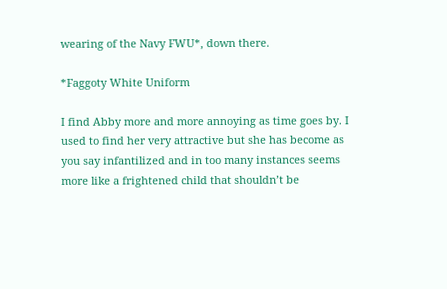wearing of the Navy FWU*, down there.

*Faggoty White Uniform

I find Abby more and more annoying as time goes by. I used to find her very attractive but she has become as you say infantilized and in too many instances seems more like a frightened child that shouldn’t be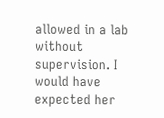allowed in a lab without supervision. I would have expected her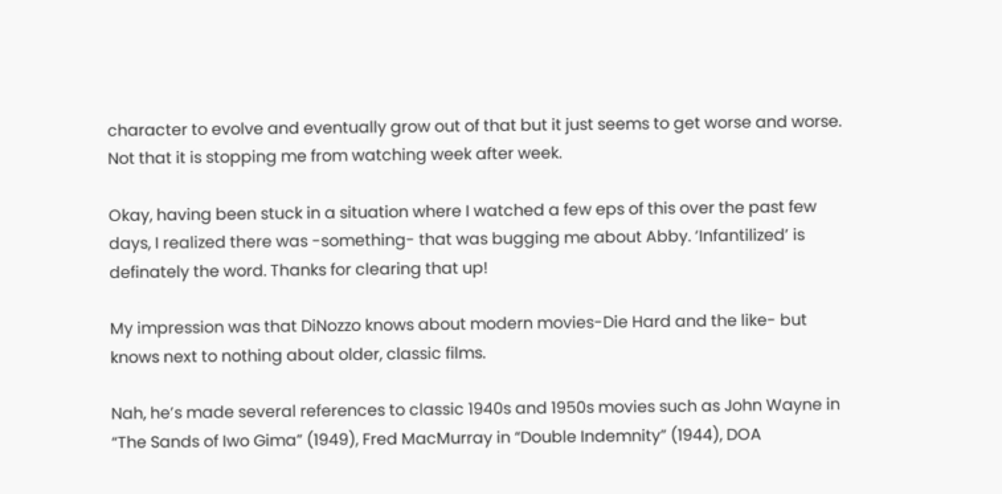character to evolve and eventually grow out of that but it just seems to get worse and worse. Not that it is stopping me from watching week after week.

Okay, having been stuck in a situation where I watched a few eps of this over the past few days, I realized there was -something- that was bugging me about Abby. ‘Infantilized’ is definately the word. Thanks for clearing that up!

My impression was that DiNozzo knows about modern movies-Die Hard and the like- but knows next to nothing about older, classic films.

Nah, he’s made several references to classic 1940s and 1950s movies such as John Wayne in “The Sands of Iwo Gima” (1949), Fred MacMurray in “Double Indemnity” (1944), DOA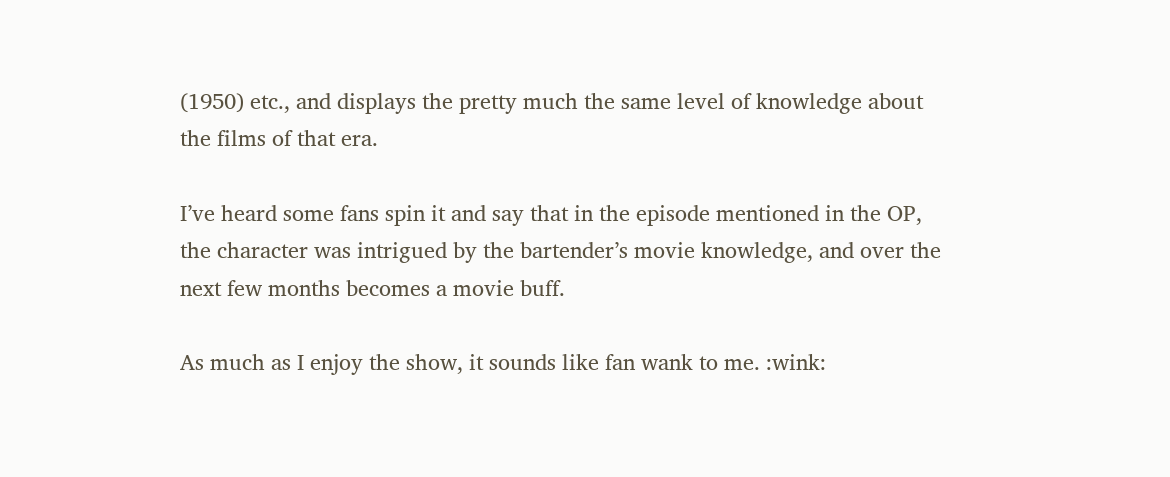(1950) etc., and displays the pretty much the same level of knowledge about the films of that era.

I’ve heard some fans spin it and say that in the episode mentioned in the OP, the character was intrigued by the bartender’s movie knowledge, and over the next few months becomes a movie buff.

As much as I enjoy the show, it sounds like fan wank to me. :wink: